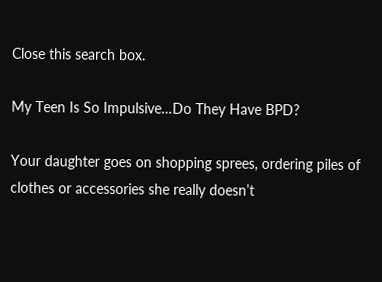Close this search box.

My Teen Is So Impulsive…Do They Have BPD?

Your daughter goes on shopping sprees, ordering piles of clothes or accessories she really doesn’t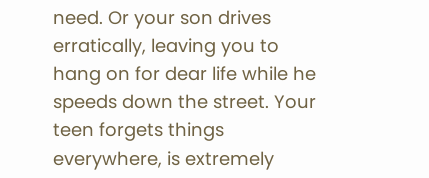need. Or your son drives erratically, leaving you to hang on for dear life while he speeds down the street. Your teen forgets things everywhere, is extremely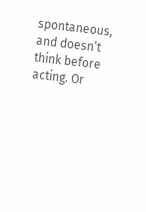spontaneous, and doesn’t think before acting. Or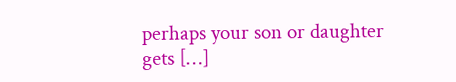perhaps your son or daughter gets […]